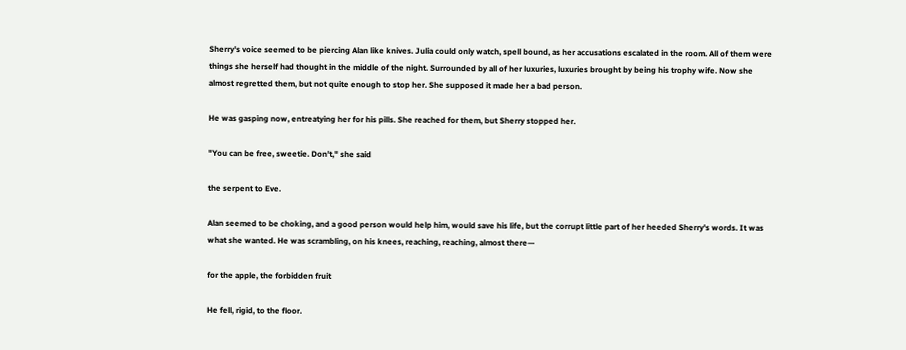Sherry's voice seemed to be piercing Alan like knives. Julia could only watch, spell bound, as her accusations escalated in the room. All of them were things she herself had thought in the middle of the night. Surrounded by all of her luxuries, luxuries brought by being his trophy wife. Now she almost regretted them, but not quite enough to stop her. She supposed it made her a bad person.

He was gasping now, entreatying her for his pills. She reached for them, but Sherry stopped her.

"You can be free, sweetie. Don't," she said

the serpent to Eve.

Alan seemed to be choking, and a good person would help him, would save his life, but the corrupt little part of her heeded Sherry's words. It was what she wanted. He was scrambling, on his knees, reaching, reaching, almost there—

for the apple, the forbidden fruit

He fell, rigid, to the floor.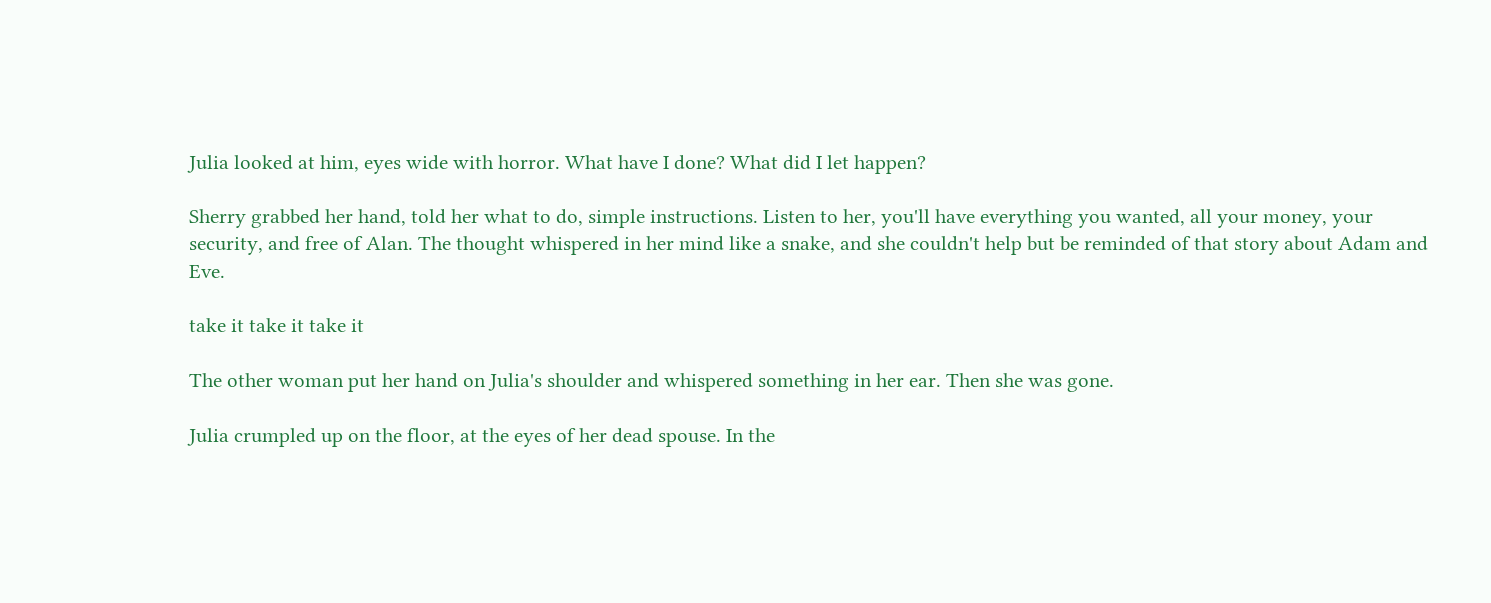Julia looked at him, eyes wide with horror. What have I done? What did I let happen?

Sherry grabbed her hand, told her what to do, simple instructions. Listen to her, you'll have everything you wanted, all your money, your security, and free of Alan. The thought whispered in her mind like a snake, and she couldn't help but be reminded of that story about Adam and Eve.

take it take it take it

The other woman put her hand on Julia's shoulder and whispered something in her ear. Then she was gone.

Julia crumpled up on the floor, at the eyes of her dead spouse. In the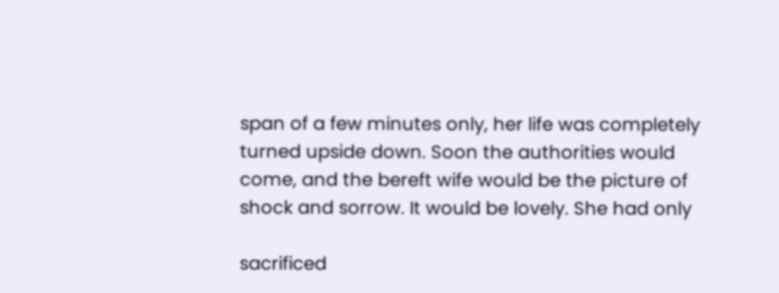span of a few minutes only, her life was completely turned upside down. Soon the authorities would come, and the bereft wife would be the picture of shock and sorrow. It would be lovely. She had only

sacrificed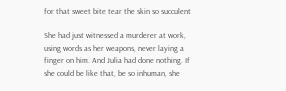for that sweet bite tear the skin so succulent

She had just witnessed a murderer at work, using words as her weapons, never laying a finger on him. And Julia had done nothing. If she could be like that, be so inhuman, she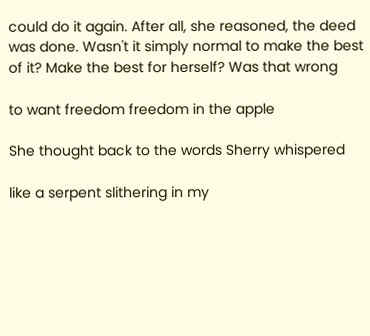could do it again. After all, she reasoned, the deed was done. Wasn't it simply normal to make the best of it? Make the best for herself? Was that wrong

to want freedom freedom in the apple

She thought back to the words Sherry whispered

like a serpent slithering in my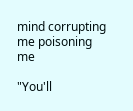mind corrupting me poisoning me

"You'll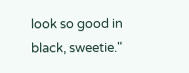look so good in black, sweetie."